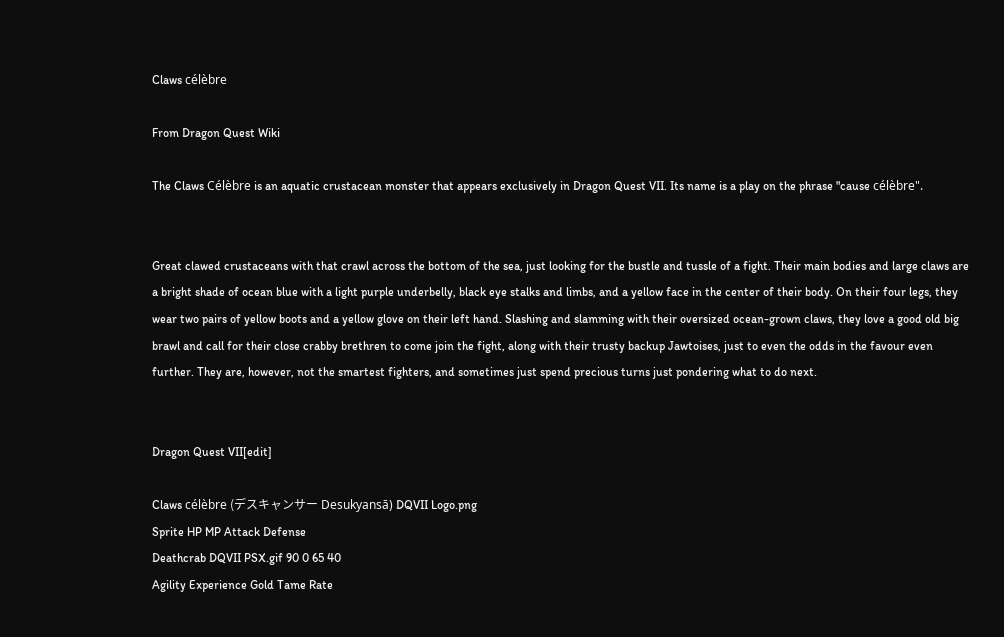Claws célèbre

From Dragon Quest Wiki

The Claws Célèbre is an aquatic crustacean monster that appears exclusively in Dragon Quest VII. Its name is a play on the phrase "cause célèbre".


Great clawed crustaceans with that crawl across the bottom of the sea, just looking for the bustle and tussle of a fight. Their main bodies and large claws are a bright shade of ocean blue with a light purple underbelly, black eye stalks and limbs, and a yellow face in the center of their body. On their four legs, they wear two pairs of yellow boots and a yellow glove on their left hand. Slashing and slamming with their oversized ocean-grown claws, they love a good old big brawl and call for their close crabby brethren to come join the fight, along with their trusty backup Jawtoises, just to even the odds in the favour even further. They are, however, not the smartest fighters, and sometimes just spend precious turns just pondering what to do next.


Dragon Quest VII[edit]

Claws célèbre (デスキャンサー Desukyansā) DQVII Logo.png
Sprite HP MP Attack Defense
Deathcrab DQVII PSX.gif 90 0 65 40
Agility Experience Gold Tame Rate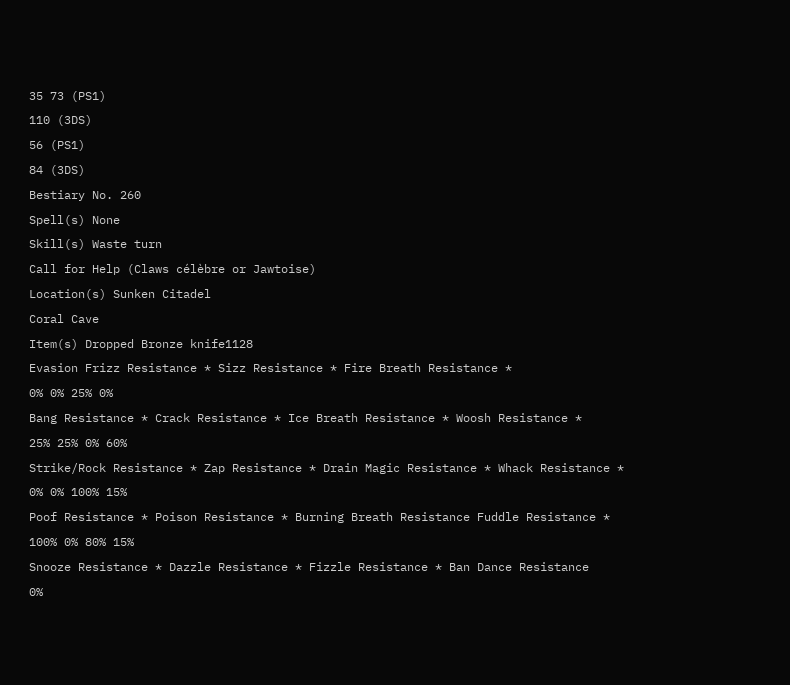35 73 (PS1)
110 (3DS)
56 (PS1)
84 (3DS)
Bestiary No. 260
Spell(s) None
Skill(s) Waste turn
Call for Help (Claws célèbre or Jawtoise)
Location(s) Sunken Citadel
Coral Cave
Item(s) Dropped Bronze knife1128
Evasion Frizz Resistance * Sizz Resistance * Fire Breath Resistance *
0% 0% 25% 0%
Bang Resistance * Crack Resistance * Ice Breath Resistance * Woosh Resistance *
25% 25% 0% 60%
Strike/Rock Resistance * Zap Resistance * Drain Magic Resistance * Whack Resistance *
0% 0% 100% 15%
Poof Resistance * Poison Resistance * Burning Breath Resistance Fuddle Resistance *
100% 0% 80% 15%
Snooze Resistance * Dazzle Resistance * Fizzle Resistance * Ban Dance Resistance
0%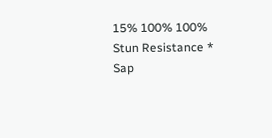15% 100% 100%
Stun Resistance * Sap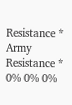Resistance * Army Resistance *
0% 0% 0%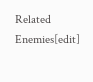Related Enemies[edit]